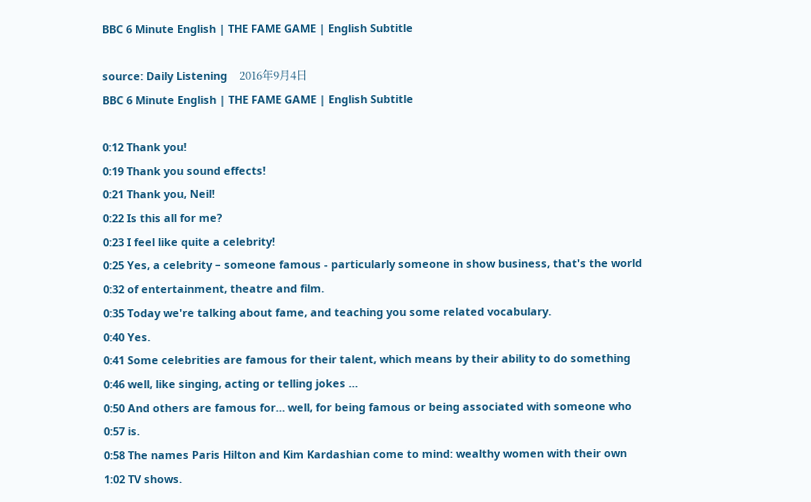BBC 6 Minute English | THE FAME GAME | English Subtitle

source: Daily Listening    2016年9月4日
BBC 6 Minute English | THE FAME GAME | English Subtitle

0:12 Thank you!
0:19 Thank you sound effects!
0:21 Thank you, Neil!
0:22 Is this all for me?
0:23 I feel like quite a celebrity!
0:25 Yes, a celebrity – someone famous - particularly someone in show business, that's the world
0:32 of entertainment, theatre and film.
0:35 Today we're talking about fame, and teaching you some related vocabulary.
0:40 Yes.
0:41 Some celebrities are famous for their talent, which means by their ability to do something
0:46 well, like singing, acting or telling jokes …
0:50 And others are famous for… well, for being famous or being associated with someone who
0:57 is.
0:58 The names Paris Hilton and Kim Kardashian come to mind: wealthy women with their own
1:02 TV shows.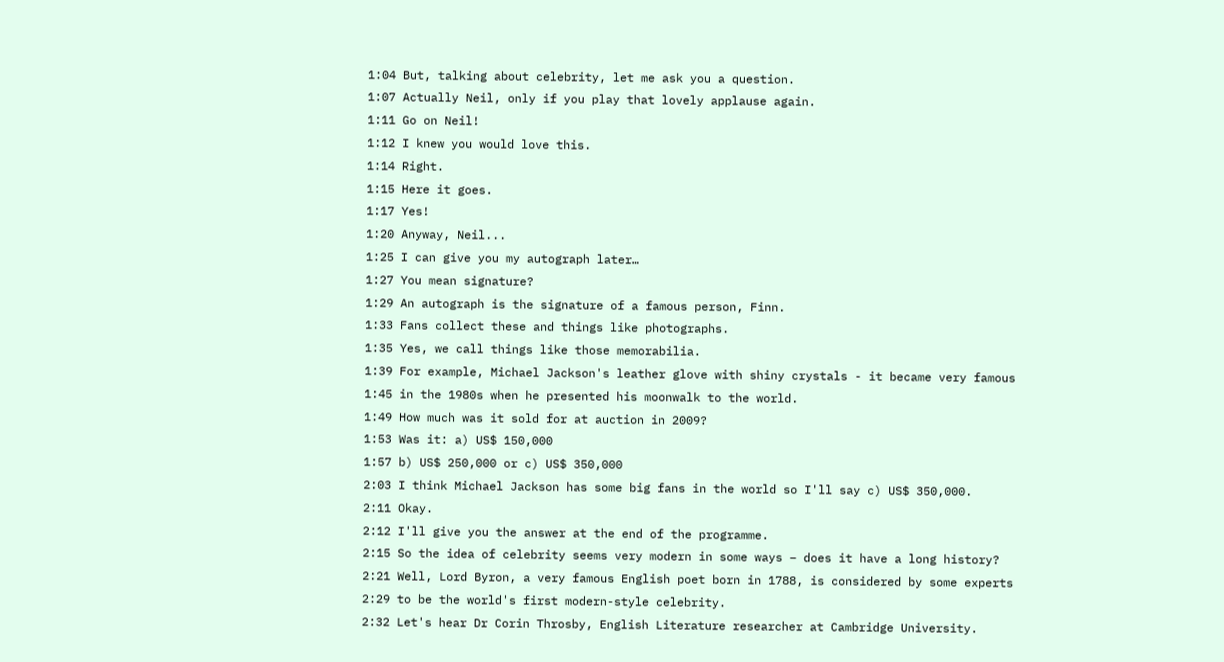1:04 But, talking about celebrity, let me ask you a question.
1:07 Actually Neil, only if you play that lovely applause again.
1:11 Go on Neil!
1:12 I knew you would love this.
1:14 Right.
1:15 Here it goes.
1:17 Yes!
1:20 Anyway, Neil...
1:25 I can give you my autograph later…
1:27 You mean signature?
1:29 An autograph is the signature of a famous person, Finn.
1:33 Fans collect these and things like photographs.
1:35 Yes, we call things like those memorabilia.
1:39 For example, Michael Jackson's leather glove with shiny crystals - it became very famous
1:45 in the 1980s when he presented his moonwalk to the world.
1:49 How much was it sold for at auction in 2009?
1:53 Was it: a) US$ 150,000
1:57 b) US$ 250,000 or c) US$ 350,000
2:03 I think Michael Jackson has some big fans in the world so I'll say c) US$ 350,000.
2:11 Okay.
2:12 I'll give you the answer at the end of the programme.
2:15 So the idea of celebrity seems very modern in some ways – does it have a long history?
2:21 Well, Lord Byron, a very famous English poet born in 1788, is considered by some experts
2:29 to be the world's first modern-style celebrity.
2:32 Let's hear Dr Corin Throsby, English Literature researcher at Cambridge University.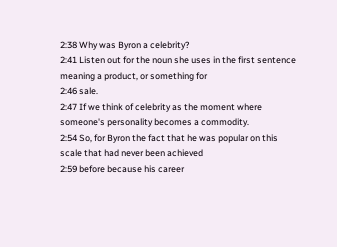2:38 Why was Byron a celebrity?
2:41 Listen out for the noun she uses in the first sentence meaning a product, or something for
2:46 sale.
2:47 If we think of celebrity as the moment where someone's personality becomes a commodity.
2:54 So, for Byron the fact that he was popular on this scale that had never been achieved
2:59 before because his career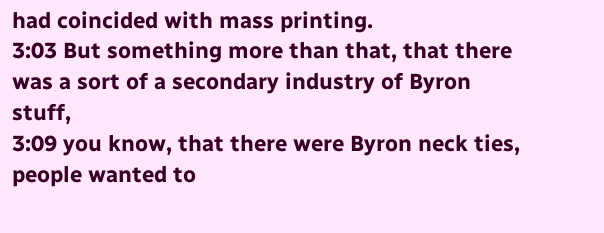had coincided with mass printing.
3:03 But something more than that, that there was a sort of a secondary industry of Byron stuff,
3:09 you know, that there were Byron neck ties, people wanted to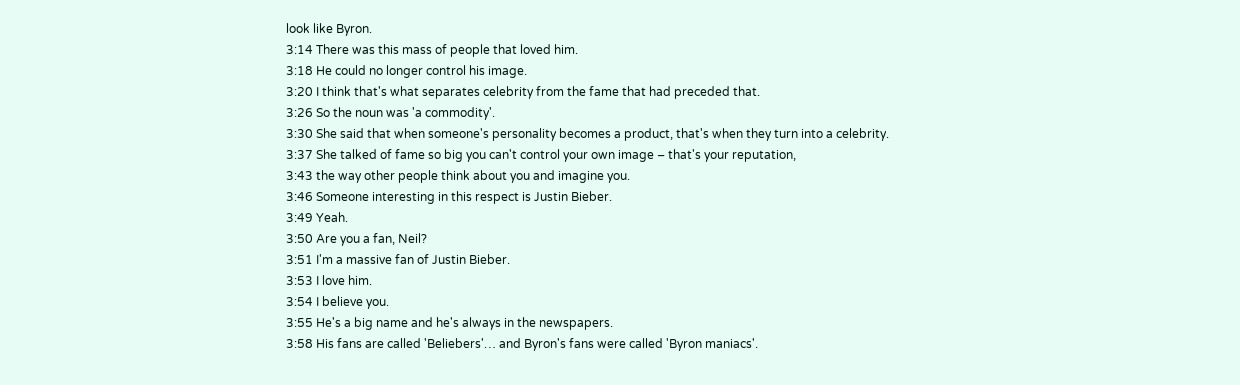look like Byron.
3:14 There was this mass of people that loved him.
3:18 He could no longer control his image.
3:20 I think that's what separates celebrity from the fame that had preceded that.
3:26 So the noun was 'a commodity'.
3:30 She said that when someone's personality becomes a product, that's when they turn into a celebrity.
3:37 She talked of fame so big you can't control your own image – that's your reputation,
3:43 the way other people think about you and imagine you.
3:46 Someone interesting in this respect is Justin Bieber.
3:49 Yeah.
3:50 Are you a fan, Neil?
3:51 I'm a massive fan of Justin Bieber.
3:53 I love him.
3:54 I believe you.
3:55 He's a big name and he's always in the newspapers.
3:58 His fans are called 'Beliebers'… and Byron's fans were called 'Byron maniacs'.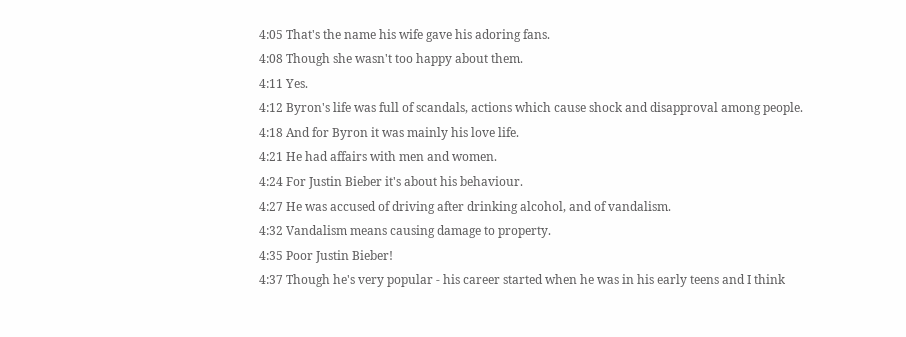4:05 That's the name his wife gave his adoring fans.
4:08 Though she wasn't too happy about them.
4:11 Yes.
4:12 Byron's life was full of scandals, actions which cause shock and disapproval among people.
4:18 And for Byron it was mainly his love life.
4:21 He had affairs with men and women.
4:24 For Justin Bieber it's about his behaviour.
4:27 He was accused of driving after drinking alcohol, and of vandalism.
4:32 Vandalism means causing damage to property.
4:35 Poor Justin Bieber!
4:37 Though he's very popular - his career started when he was in his early teens and I think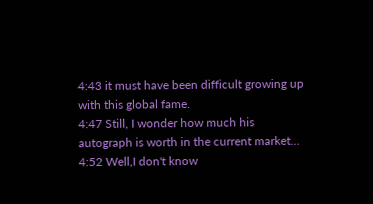4:43 it must have been difficult growing up with this global fame.
4:47 Still, I wonder how much his autograph is worth in the current market…
4:52 Well,I don't know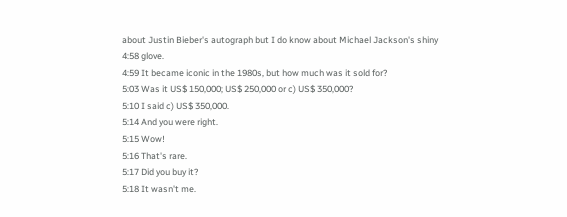about Justin Bieber's autograph but I do know about Michael Jackson's shiny
4:58 glove.
4:59 It became iconic in the 1980s, but how much was it sold for?
5:03 Was it US$ 150,000; US$ 250,000 or c) US$ 350,000?
5:10 I said c) US$ 350,000.
5:14 And you were right.
5:15 Wow!
5:16 That's rare.
5:17 Did you buy it?
5:18 It wasn't me.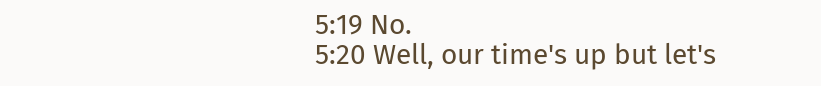5:19 No.
5:20 Well, our time's up but let's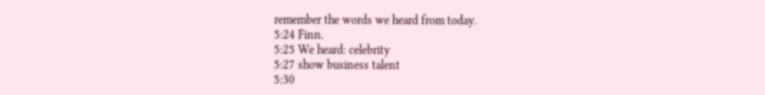remember the words we heard from today.
5:24 Finn.
5:25 We heard: celebrity
5:27 show business talent
5:30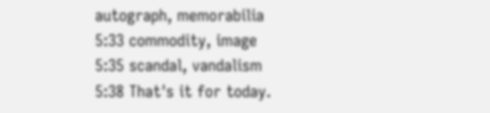autograph, memorabilia
5:33 commodity, image
5:35 scandal, vandalism
5:38 That's it for today.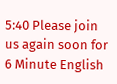5:40 Please join us again soon for 6 Minute English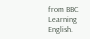from BBC Learning English.